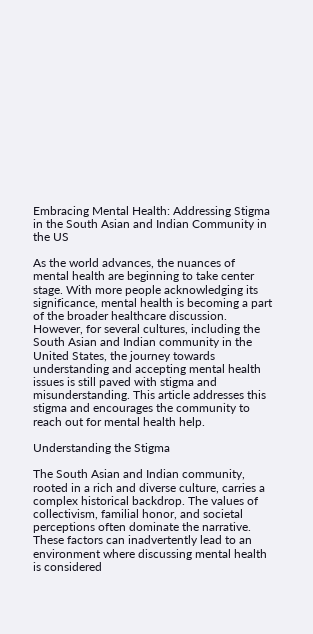Embracing Mental Health: Addressing Stigma in the South Asian and Indian Community in the US

As the world advances, the nuances of mental health are beginning to take center stage. With more people acknowledging its significance, mental health is becoming a part of the broader healthcare discussion. However, for several cultures, including the South Asian and Indian community in the United States, the journey towards understanding and accepting mental health issues is still paved with stigma and misunderstanding. This article addresses this stigma and encourages the community to reach out for mental health help.

Understanding the Stigma

The South Asian and Indian community, rooted in a rich and diverse culture, carries a complex historical backdrop. The values of collectivism, familial honor, and societal perceptions often dominate the narrative. These factors can inadvertently lead to an environment where discussing mental health is considered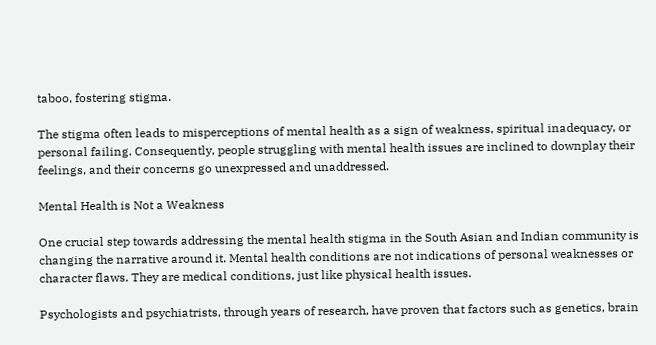taboo, fostering stigma.

The stigma often leads to misperceptions of mental health as a sign of weakness, spiritual inadequacy, or personal failing. Consequently, people struggling with mental health issues are inclined to downplay their feelings, and their concerns go unexpressed and unaddressed.

Mental Health is Not a Weakness

One crucial step towards addressing the mental health stigma in the South Asian and Indian community is changing the narrative around it. Mental health conditions are not indications of personal weaknesses or character flaws. They are medical conditions, just like physical health issues.

Psychologists and psychiatrists, through years of research, have proven that factors such as genetics, brain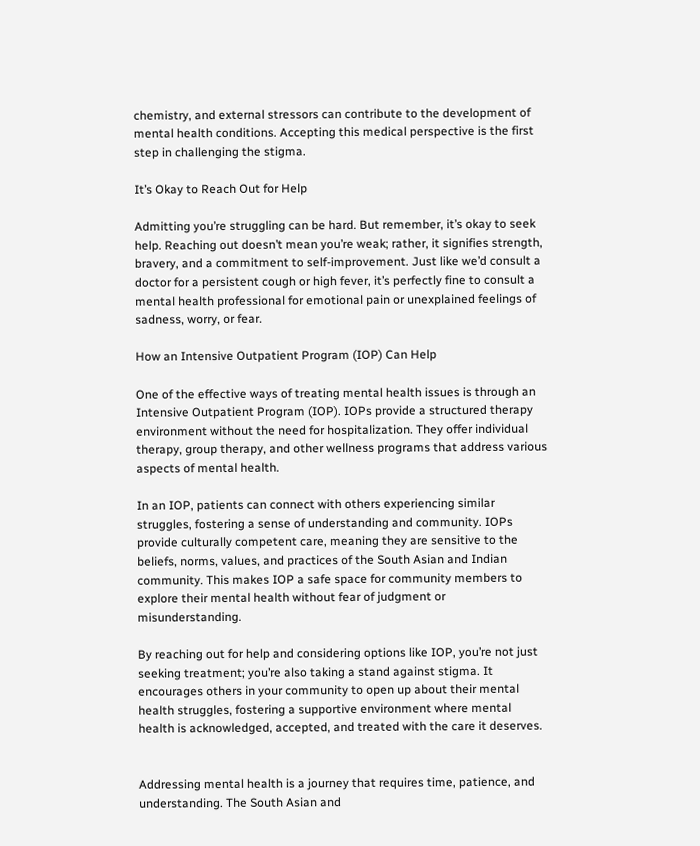chemistry, and external stressors can contribute to the development of mental health conditions. Accepting this medical perspective is the first step in challenging the stigma.

It’s Okay to Reach Out for Help

Admitting you’re struggling can be hard. But remember, it’s okay to seek help. Reaching out doesn’t mean you’re weak; rather, it signifies strength, bravery, and a commitment to self-improvement. Just like we’d consult a doctor for a persistent cough or high fever, it’s perfectly fine to consult a mental health professional for emotional pain or unexplained feelings of sadness, worry, or fear.

How an Intensive Outpatient Program (IOP) Can Help

One of the effective ways of treating mental health issues is through an Intensive Outpatient Program (IOP). IOPs provide a structured therapy environment without the need for hospitalization. They offer individual therapy, group therapy, and other wellness programs that address various aspects of mental health.

In an IOP, patients can connect with others experiencing similar struggles, fostering a sense of understanding and community. IOPs provide culturally competent care, meaning they are sensitive to the beliefs, norms, values, and practices of the South Asian and Indian community. This makes IOP a safe space for community members to explore their mental health without fear of judgment or misunderstanding.

By reaching out for help and considering options like IOP, you’re not just seeking treatment; you’re also taking a stand against stigma. It encourages others in your community to open up about their mental health struggles, fostering a supportive environment where mental health is acknowledged, accepted, and treated with the care it deserves.


Addressing mental health is a journey that requires time, patience, and understanding. The South Asian and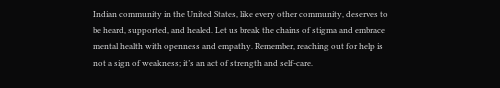Indian community in the United States, like every other community, deserves to be heard, supported, and healed. Let us break the chains of stigma and embrace mental health with openness and empathy. Remember, reaching out for help is not a sign of weakness; it’s an act of strength and self-care.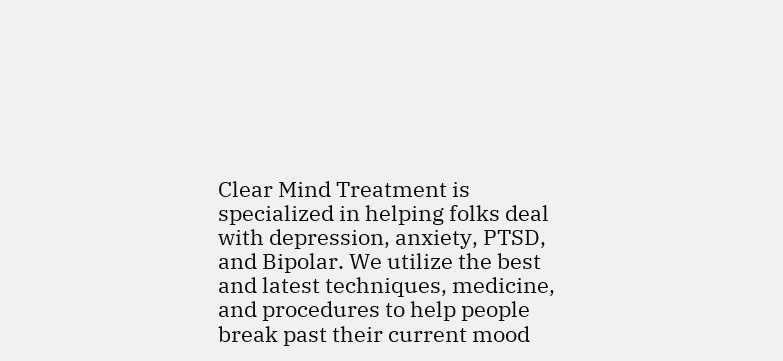Clear Mind Treatment is specialized in helping folks deal with depression, anxiety, PTSD, and Bipolar. We utilize the best and latest techniques, medicine, and procedures to help people break past their current mood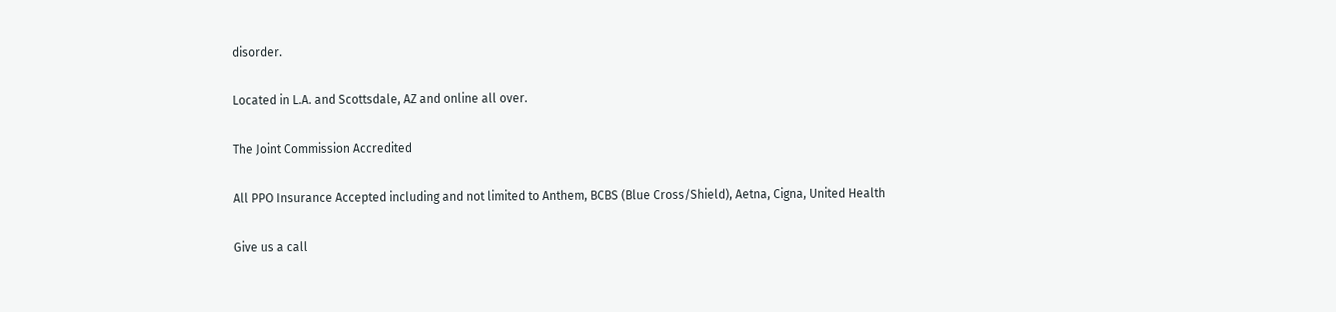disorder.

Located in L.A. and Scottsdale, AZ and online all over.

The Joint Commission Accredited

All PPO Insurance Accepted including and not limited to Anthem, BCBS (Blue Cross/Shield), Aetna, Cigna, United Health

Give us a call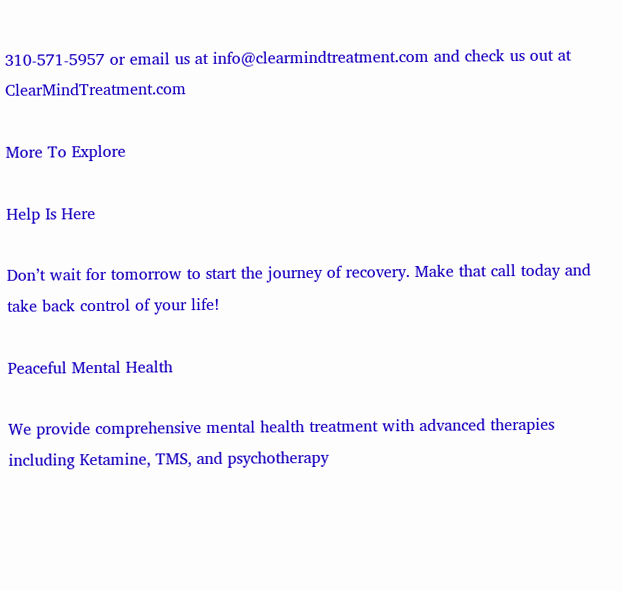310-571-5957 or email us at info@clearmindtreatment.com and check us out at ClearMindTreatment.com

More To Explore

Help Is Here

Don’t wait for tomorrow to start the journey of recovery. Make that call today and take back control of your life!

Peaceful Mental Health

We provide comprehensive mental health treatment with advanced therapies including Ketamine, TMS, and psychotherapy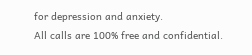for depression and anxiety.
All calls are 100% free and confidential.